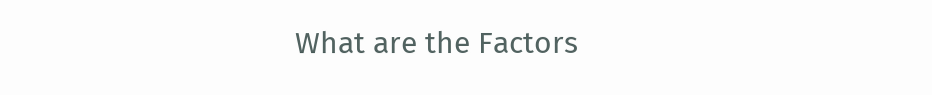What are the Factors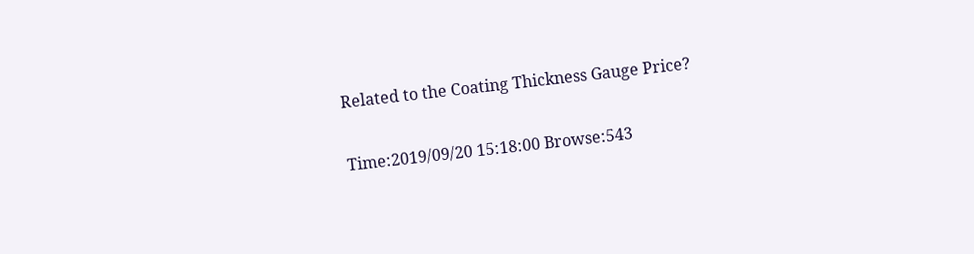Related to the Coating Thickness Gauge Price?

Time:2019/09/20 15:18:00 Browse:543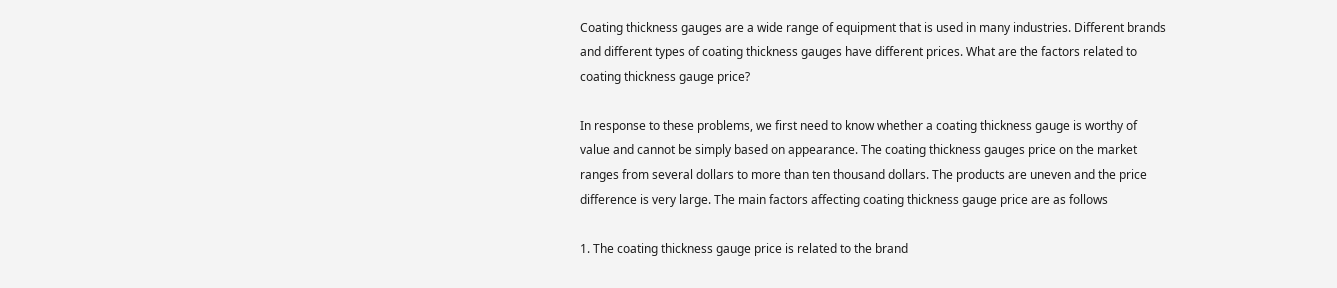Coating thickness gauges are a wide range of equipment that is used in many industries. Different brands and different types of coating thickness gauges have different prices. What are the factors related to coating thickness gauge price?

In response to these problems, we first need to know whether a coating thickness gauge is worthy of value and cannot be simply based on appearance. The coating thickness gauges price on the market ranges from several dollars to more than ten thousand dollars. The products are uneven and the price difference is very large. The main factors affecting coating thickness gauge price are as follows

1. The coating thickness gauge price is related to the brand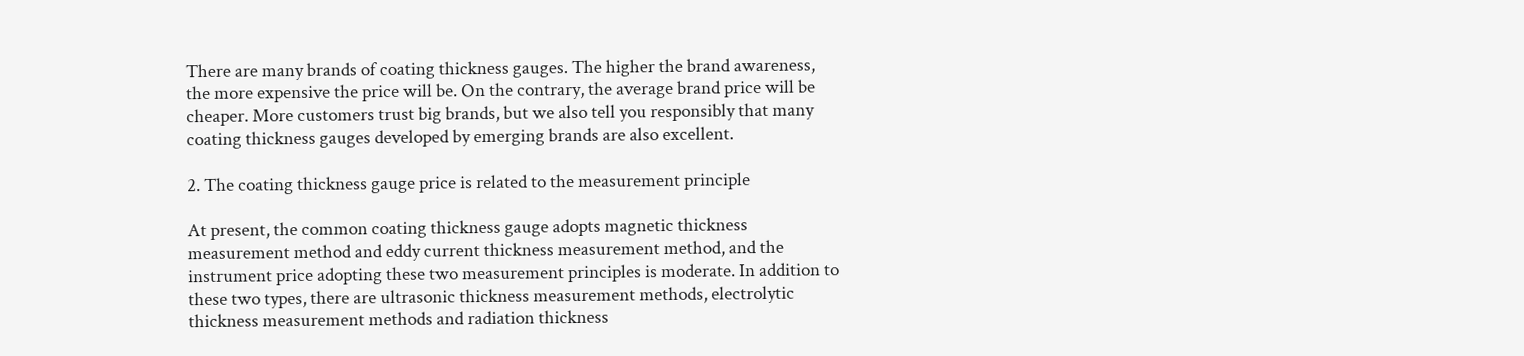There are many brands of coating thickness gauges. The higher the brand awareness, the more expensive the price will be. On the contrary, the average brand price will be cheaper. More customers trust big brands, but we also tell you responsibly that many coating thickness gauges developed by emerging brands are also excellent.

2. The coating thickness gauge price is related to the measurement principle

At present, the common coating thickness gauge adopts magnetic thickness measurement method and eddy current thickness measurement method, and the instrument price adopting these two measurement principles is moderate. In addition to these two types, there are ultrasonic thickness measurement methods, electrolytic thickness measurement methods and radiation thickness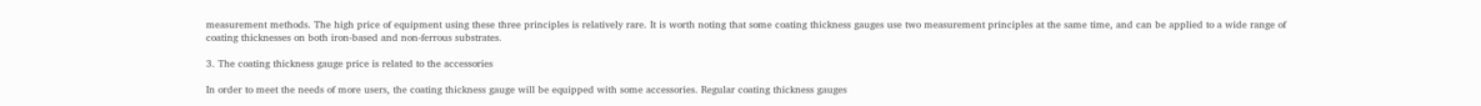measurement methods. The high price of equipment using these three principles is relatively rare. It is worth noting that some coating thickness gauges use two measurement principles at the same time, and can be applied to a wide range of coating thicknesses on both iron-based and non-ferrous substrates.

3. The coating thickness gauge price is related to the accessories

In order to meet the needs of more users, the coating thickness gauge will be equipped with some accessories. Regular coating thickness gauges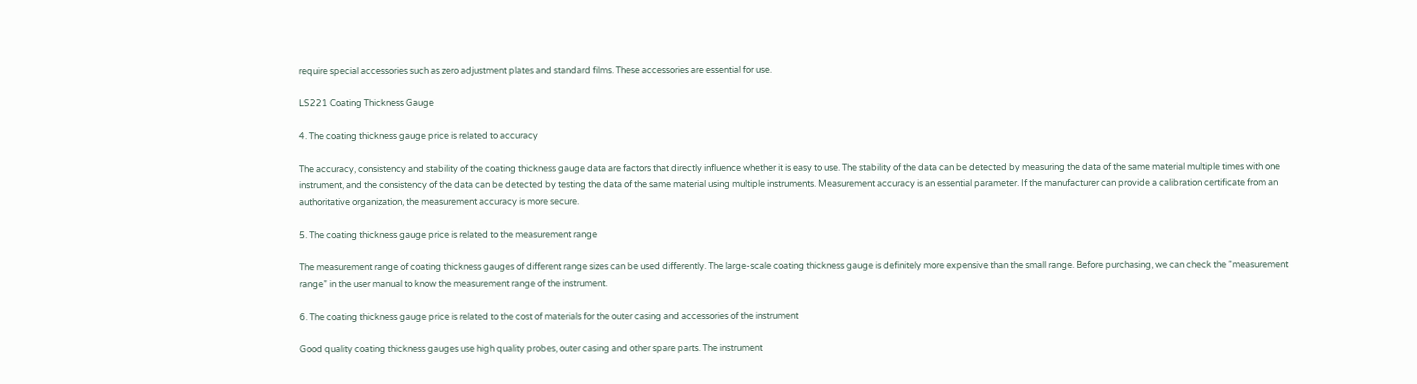require special accessories such as zero adjustment plates and standard films. These accessories are essential for use.

LS221 Coating Thickness Gauge

4. The coating thickness gauge price is related to accuracy

The accuracy, consistency and stability of the coating thickness gauge data are factors that directly influence whether it is easy to use. The stability of the data can be detected by measuring the data of the same material multiple times with one instrument, and the consistency of the data can be detected by testing the data of the same material using multiple instruments. Measurement accuracy is an essential parameter. If the manufacturer can provide a calibration certificate from an authoritative organization, the measurement accuracy is more secure.

5. The coating thickness gauge price is related to the measurement range

The measurement range of coating thickness gauges of different range sizes can be used differently. The large-scale coating thickness gauge is definitely more expensive than the small range. Before purchasing, we can check the “measurement range” in the user manual to know the measurement range of the instrument.

6. The coating thickness gauge price is related to the cost of materials for the outer casing and accessories of the instrument

Good quality coating thickness gauges use high quality probes, outer casing and other spare parts. The instrument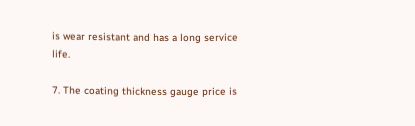is wear resistant and has a long service life.

7. The coating thickness gauge price is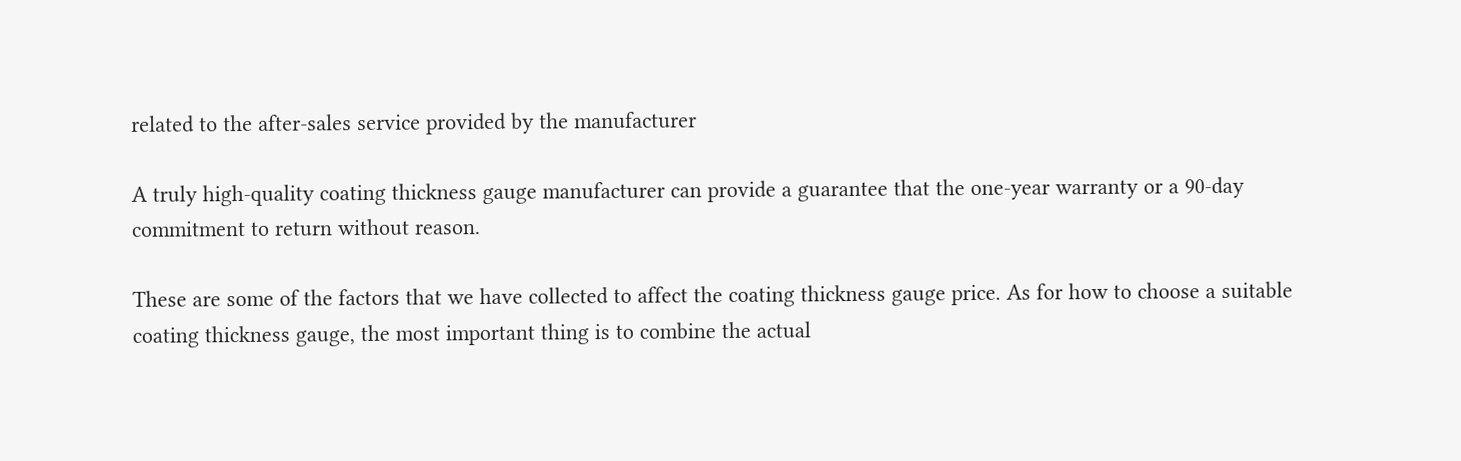related to the after-sales service provided by the manufacturer

A truly high-quality coating thickness gauge manufacturer can provide a guarantee that the one-year warranty or a 90-day commitment to return without reason.

These are some of the factors that we have collected to affect the coating thickness gauge price. As for how to choose a suitable coating thickness gauge, the most important thing is to combine the actual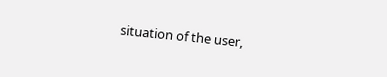situation of the user,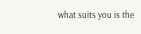what suits you is the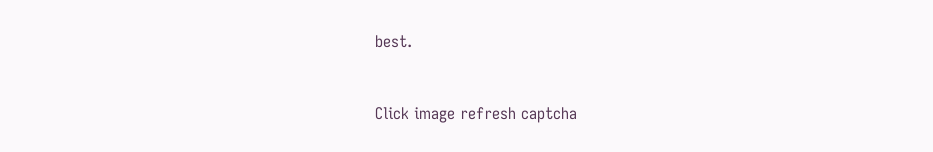best.



Click image refresh captcha